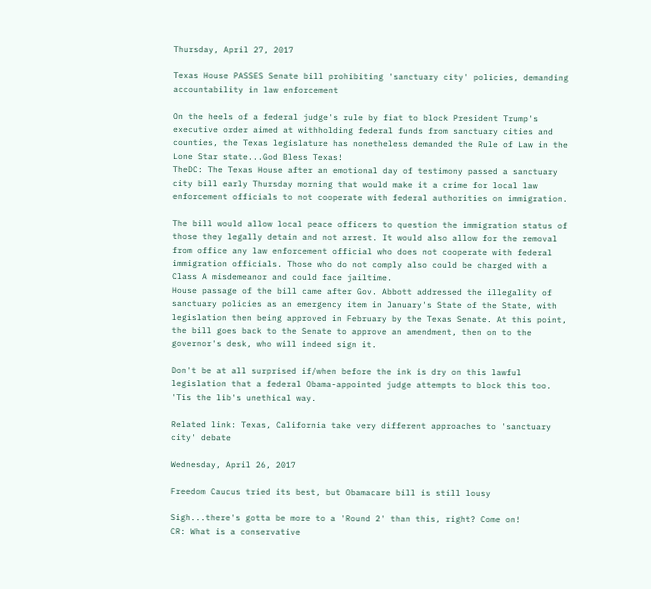Thursday, April 27, 2017

Texas House PASSES Senate bill prohibiting 'sanctuary city' policies, demanding accountability in law enforcement

On the heels of a federal judge's rule by fiat to block President Trump's executive order aimed at withholding federal funds from sanctuary cities and counties, the Texas legislature has nonetheless demanded the Rule of Law in the Lone Star state...God Bless Texas!
TheDC: The Texas House after an emotional day of testimony passed a sanctuary city bill early Thursday morning that would make it a crime for local law enforcement officials to not cooperate with federal authorities on immigration.

The bill would allow local peace officers to question the immigration status of those they legally detain and not arrest. It would also allow for the removal from office any law enforcement official who does not cooperate with federal immigration officials. Those who do not comply also could be charged with a Class A misdemeanor and could face jailtime.
House passage of the bill came after Gov. Abbott addressed the illegality of sanctuary policies as an emergency item in January's State of the State, with legislation then being approved in February by the Texas Senate. At this point, the bill goes back to the Senate to approve an amendment, then on to the governor's desk, who will indeed sign it.

Don't be at all surprised if/when before the ink is dry on this lawful legislation that a federal Obama-appointed judge attempts to block this too. 'Tis the lib's unethical way.

Related link: Texas, California take very different approaches to 'sanctuary city' debate

Wednesday, April 26, 2017

Freedom Caucus tried its best, but Obamacare bill is still lousy

Sigh...there's gotta be more to a 'Round 2' than this, right? Come on!
CR: What is a conservative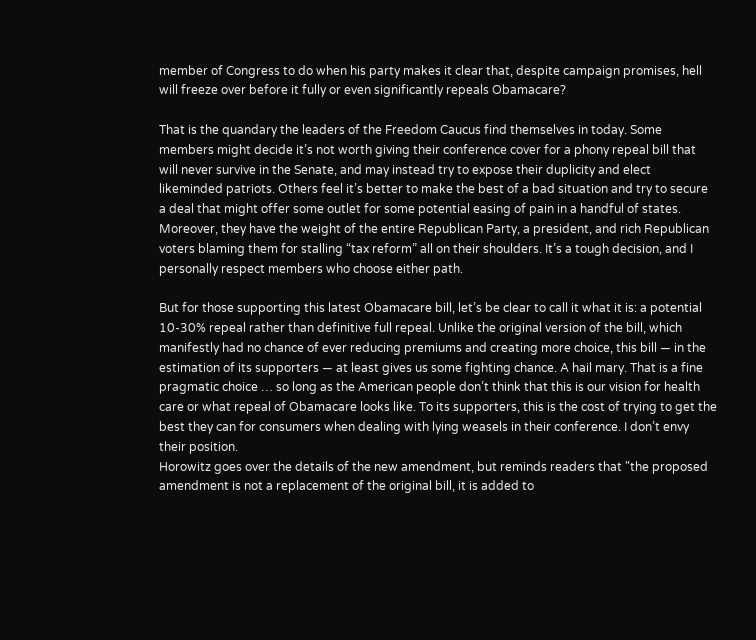member of Congress to do when his party makes it clear that, despite campaign promises, hell will freeze over before it fully or even significantly repeals Obamacare?

That is the quandary the leaders of the Freedom Caucus find themselves in today. Some members might decide it’s not worth giving their conference cover for a phony repeal bill that will never survive in the Senate, and may instead try to expose their duplicity and elect likeminded patriots. Others feel it’s better to make the best of a bad situation and try to secure a deal that might offer some outlet for some potential easing of pain in a handful of states. Moreover, they have the weight of the entire Republican Party, a president, and rich Republican voters blaming them for stalling “tax reform” all on their shoulders. It’s a tough decision, and I personally respect members who choose either path.

But for those supporting this latest Obamacare bill, let’s be clear to call it what it is: a potential 10-30% repeal rather than definitive full repeal. Unlike the original version of the bill, which manifestly had no chance of ever reducing premiums and creating more choice, this bill — in the estimation of its supporters — at least gives us some fighting chance. A hail mary. That is a fine pragmatic choice … so long as the American people don’t think that this is our vision for health care or what repeal of Obamacare looks like. To its supporters, this is the cost of trying to get the best they can for consumers when dealing with lying weasels in their conference. I don’t envy their position.
Horowitz goes over the details of the new amendment, but reminds readers that "the proposed amendment is not a replacement of the original bill, it is added to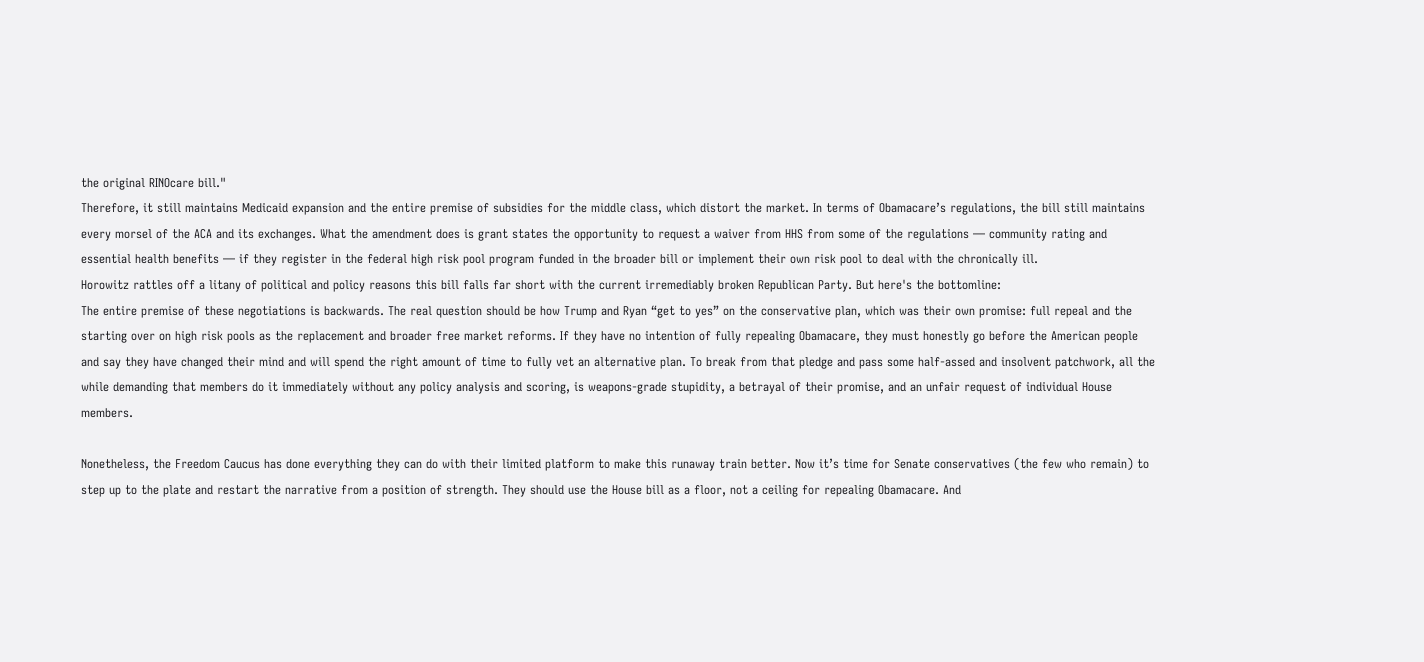the original RINOcare bill."
Therefore, it still maintains Medicaid expansion and the entire premise of subsidies for the middle class, which distort the market. In terms of Obamacare’s regulations, the bill still maintains every morsel of the ACA and its exchanges. What the amendment does is grant states the opportunity to request a waiver from HHS from some of the regulations — community rating and essential health benefits — if they register in the federal high risk pool program funded in the broader bill or implement their own risk pool to deal with the chronically ill.
Horowitz rattles off a litany of political and policy reasons this bill falls far short with the current irremediably broken Republican Party. But here's the bottomline:
The entire premise of these negotiations is backwards. The real question should be how Trump and Ryan “get to yes” on the conservative plan, which was their own promise: full repeal and the starting over on high risk pools as the replacement and broader free market reforms. If they have no intention of fully repealing Obamacare, they must honestly go before the American people and say they have changed their mind and will spend the right amount of time to fully vet an alternative plan. To break from that pledge and pass some half-assed and insolvent patchwork, all the while demanding that members do it immediately without any policy analysis and scoring, is weapons-grade stupidity, a betrayal of their promise, and an unfair request of individual House members.

Nonetheless, the Freedom Caucus has done everything they can do with their limited platform to make this runaway train better. Now it’s time for Senate conservatives (the few who remain) to step up to the plate and restart the narrative from a position of strength. They should use the House bill as a floor, not a ceiling for repealing Obamacare. And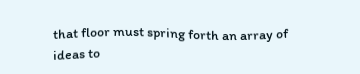that floor must spring forth an array of ideas to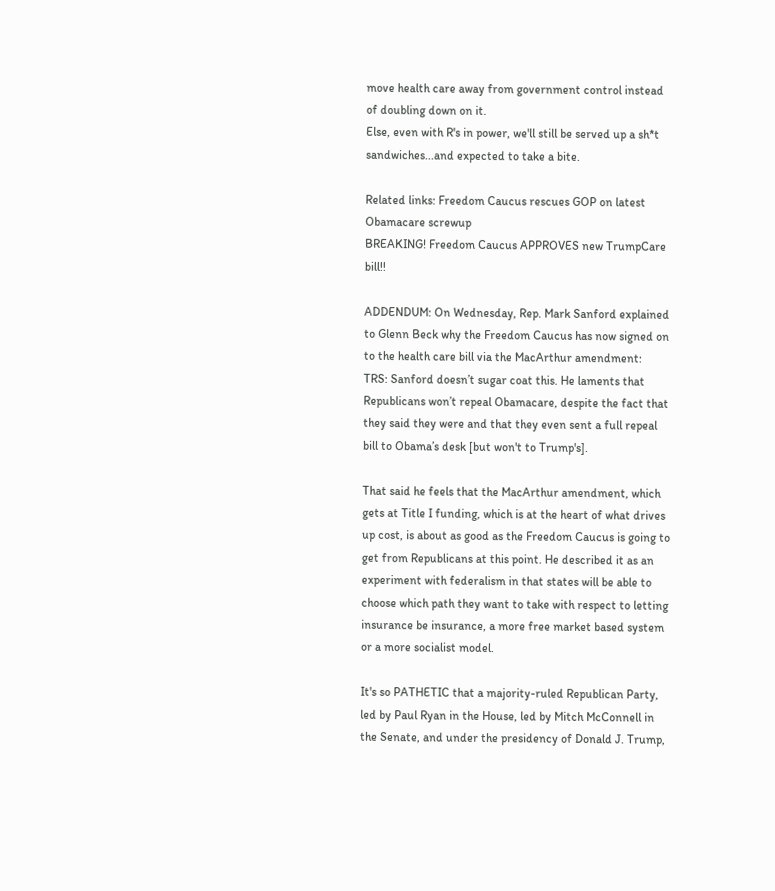move health care away from government control instead of doubling down on it.
Else, even with R's in power, we'll still be served up a sh*t sandwiches...and expected to take a bite.

Related links: Freedom Caucus rescues GOP on latest Obamacare screwup
BREAKING! Freedom Caucus APPROVES new TrumpCare bill!!

ADDENDUM: On Wednesday, Rep. Mark Sanford explained to Glenn Beck why the Freedom Caucus has now signed on to the health care bill via the MacArthur amendment:
TRS: Sanford doesn’t sugar coat this. He laments that Republicans won’t repeal Obamacare, despite the fact that they said they were and that they even sent a full repeal bill to Obama’s desk [but won't to Trump's].

That said he feels that the MacArthur amendment, which gets at Title I funding, which is at the heart of what drives up cost, is about as good as the Freedom Caucus is going to get from Republicans at this point. He described it as an experiment with federalism in that states will be able to choose which path they want to take with respect to letting insurance be insurance, a more free market based system or a more socialist model.

It's so PATHETIC that a majority-ruled Republican Party, led by Paul Ryan in the House, led by Mitch McConnell in the Senate, and under the presidency of Donald J. Trump,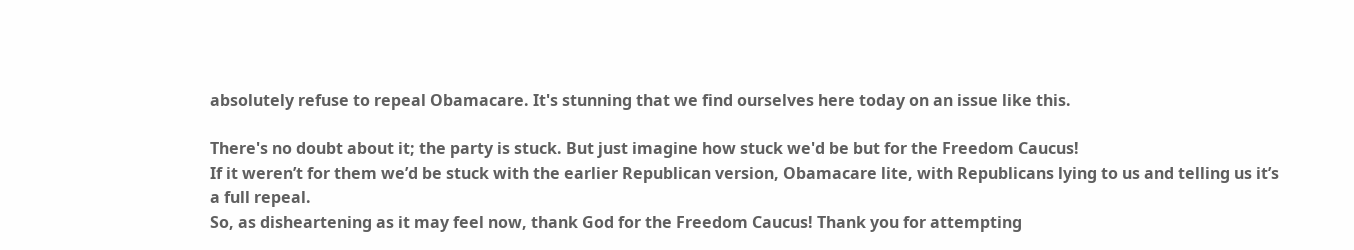absolutely refuse to repeal Obamacare. It's stunning that we find ourselves here today on an issue like this.

There's no doubt about it; the party is stuck. But just imagine how stuck we'd be but for the Freedom Caucus!
If it weren’t for them we’d be stuck with the earlier Republican version, Obamacare lite, with Republicans lying to us and telling us it’s a full repeal.
So, as disheartening as it may feel now, thank God for the Freedom Caucus! Thank you for attempting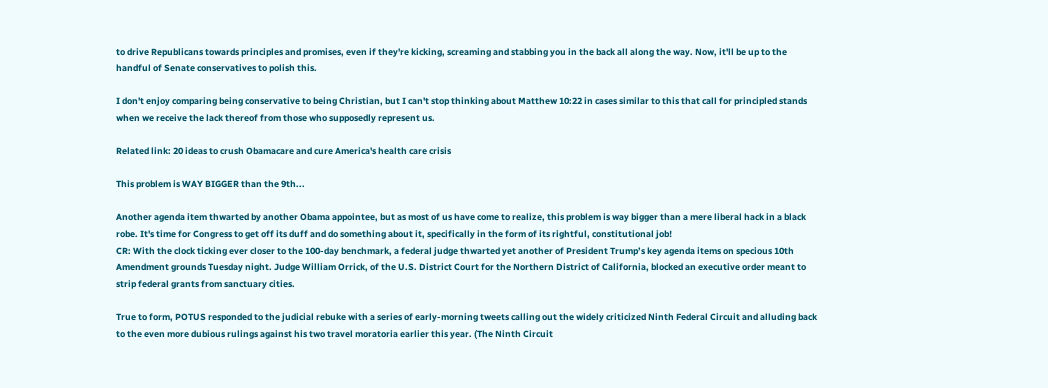to drive Republicans towards principles and promises, even if they're kicking, screaming and stabbing you in the back all along the way. Now, it'll be up to the handful of Senate conservatives to polish this.

I don't enjoy comparing being conservative to being Christian, but I can't stop thinking about Matthew 10:22 in cases similar to this that call for principled stands when we receive the lack thereof from those who supposedly represent us.

Related link: 20 ideas to crush Obamacare and cure America's health care crisis

This problem is WAY BIGGER than the 9th...

Another agenda item thwarted by another Obama appointee, but as most of us have come to realize, this problem is way bigger than a mere liberal hack in a black robe. It's time for Congress to get off its duff and do something about it, specifically in the form of its rightful, constitutional job!
CR: With the clock ticking ever closer to the 100-day benchmark, a federal judge thwarted yet another of President Trump’s key agenda items on specious 10th Amendment grounds Tuesday night. Judge William Orrick, of the U.S. District Court for the Northern District of California, blocked an executive order meant to strip federal grants from sanctuary cities.

True to form, POTUS responded to the judicial rebuke with a series of early-morning tweets calling out the widely criticized Ninth Federal Circuit and alluding back to the even more dubious rulings against his two travel moratoria earlier this year. (The Ninth Circuit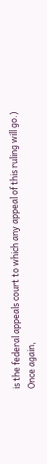is the federal appeals court to which any appeal of this ruling will go.)
Once again,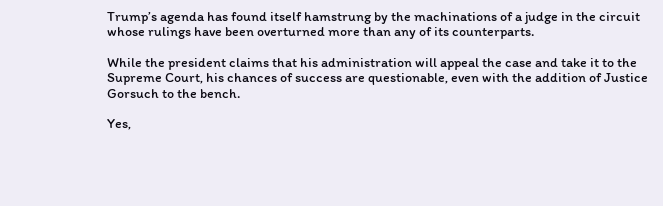Trump’s agenda has found itself hamstrung by the machinations of a judge in the circuit whose rulings have been overturned more than any of its counterparts.

While the president claims that his administration will appeal the case and take it to the Supreme Court, his chances of success are questionable, even with the addition of Justice Gorsuch to the bench.

Yes,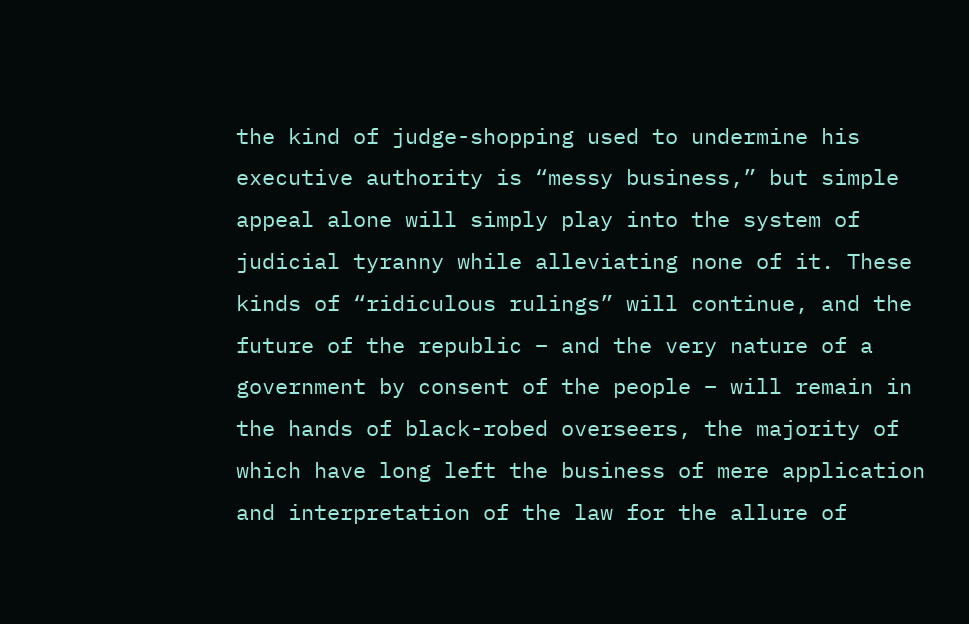the kind of judge-shopping used to undermine his executive authority is “messy business,” but simple appeal alone will simply play into the system of judicial tyranny while alleviating none of it. These kinds of “ridiculous rulings” will continue, and the future of the republic – and the very nature of a government by consent of the people – will remain in the hands of black-robed overseers, the majority of which have long left the business of mere application and interpretation of the law for the allure of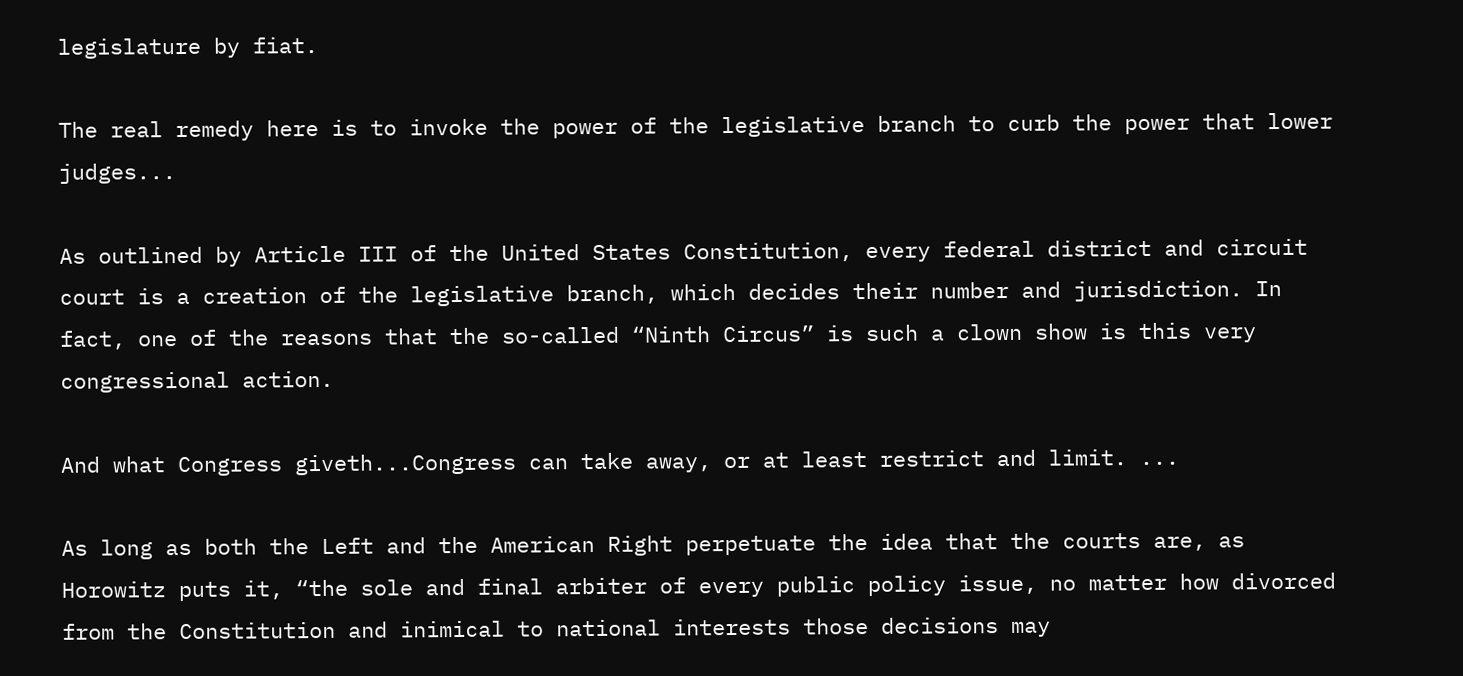legislature by fiat.

The real remedy here is to invoke the power of the legislative branch to curb the power that lower judges...

As outlined by Article III of the United States Constitution, every federal district and circuit court is a creation of the legislative branch, which decides their number and jurisdiction. In fact, one of the reasons that the so-called “Ninth Circus” is such a clown show is this very congressional action.

And what Congress giveth...Congress can take away, or at least restrict and limit. ...

As long as both the Left and the American Right perpetuate the idea that the courts are, as Horowitz puts it, “the sole and final arbiter of every public policy issue, no matter how divorced from the Constitution and inimical to national interests those decisions may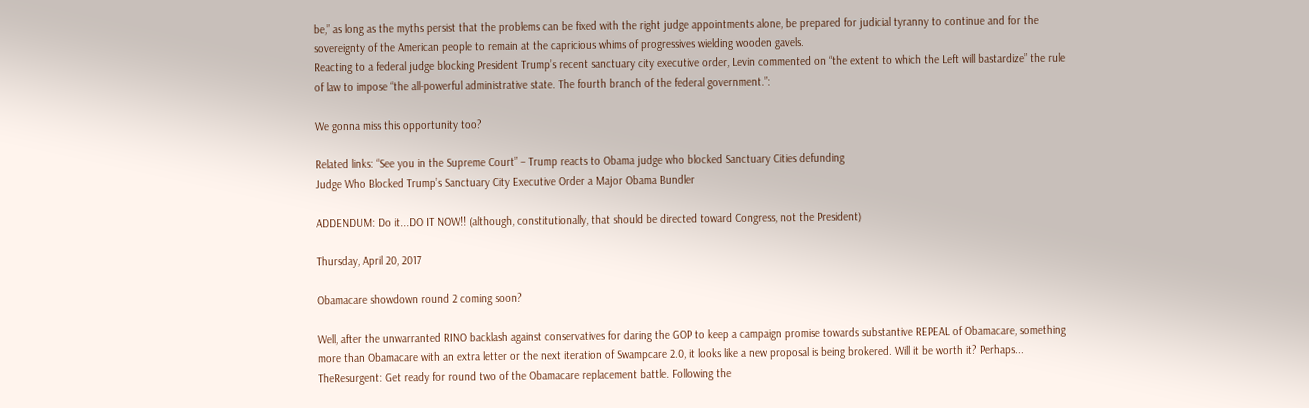be,” as long as the myths persist that the problems can be fixed with the right judge appointments alone, be prepared for judicial tyranny to continue and for the sovereignty of the American people to remain at the capricious whims of progressives wielding wooden gavels.
Reacting to a federal judge blocking President Trump’s recent sanctuary city executive order, Levin commented on “the extent to which the Left will bastardize” the rule of law to impose “the all-powerful administrative state. The fourth branch of the federal government.”:

We gonna miss this opportunity too?

Related links: “See you in the Supreme Court” – Trump reacts to Obama judge who blocked Sanctuary Cities defunding
Judge Who Blocked Trump’s Sanctuary City Executive Order a Major Obama Bundler

ADDENDUM: Do it...DO IT NOW!! (although, constitutionally, that should be directed toward Congress, not the President)

Thursday, April 20, 2017

Obamacare showdown round 2 coming soon?

Well, after the unwarranted RINO backlash against conservatives for daring the GOP to keep a campaign promise towards substantive REPEAL of Obamacare, something more than Obamacare with an extra letter or the next iteration of Swampcare 2.0, it looks like a new proposal is being brokered. Will it be worth it? Perhaps...
TheResurgent: Get ready for round two of the Obamacare replacement battle. Following the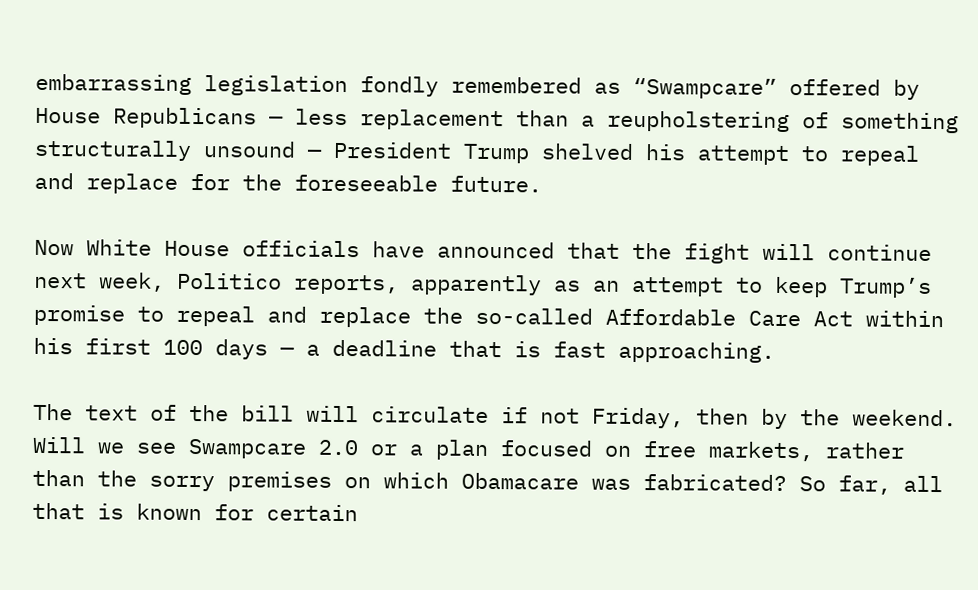embarrassing legislation fondly remembered as “Swampcare” offered by House Republicans — less replacement than a reupholstering of something structurally unsound — President Trump shelved his attempt to repeal and replace for the foreseeable future.

Now White House officials have announced that the fight will continue next week, Politico reports, apparently as an attempt to keep Trump’s promise to repeal and replace the so-called Affordable Care Act within his first 100 days — a deadline that is fast approaching.

The text of the bill will circulate if not Friday, then by the weekend. Will we see Swampcare 2.0 or a plan focused on free markets, rather than the sorry premises on which Obamacare was fabricated? So far, all that is known for certain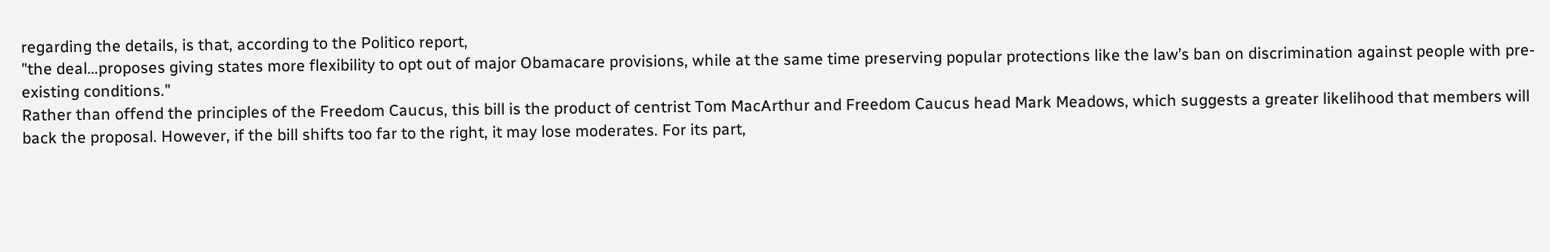regarding the details, is that, according to the Politico report,
"the deal…proposes giving states more flexibility to opt out of major Obamacare provisions, while at the same time preserving popular protections like the law’s ban on discrimination against people with pre-existing conditions."
Rather than offend the principles of the Freedom Caucus, this bill is the product of centrist Tom MacArthur and Freedom Caucus head Mark Meadows, which suggests a greater likelihood that members will back the proposal. However, if the bill shifts too far to the right, it may lose moderates. For its part,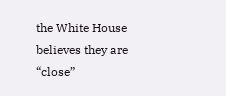the White House believes they are “close”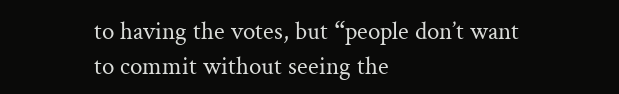to having the votes, but “people don’t want to commit without seeing the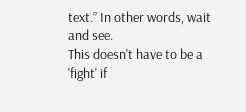text.” In other words, wait and see.
This doesn't have to be a 'fight' if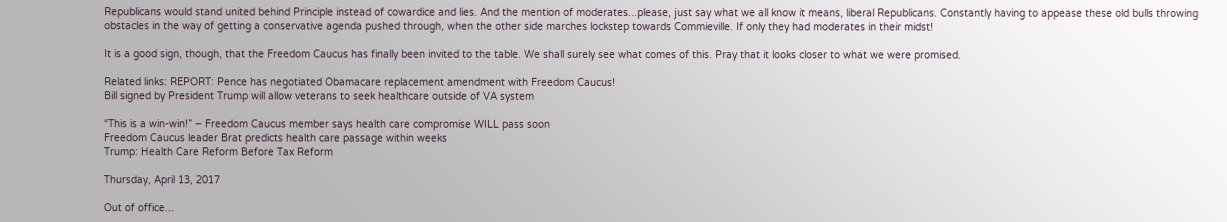Republicans would stand united behind Principle instead of cowardice and lies. And the mention of moderates...please, just say what we all know it means, liberal Republicans. Constantly having to appease these old bulls throwing obstacles in the way of getting a conservative agenda pushed through, when the other side marches lockstep towards Commieville. If only they had moderates in their midst!

It is a good sign, though, that the Freedom Caucus has finally been invited to the table. We shall surely see what comes of this. Pray that it looks closer to what we were promised.

Related links: REPORT: Pence has negotiated Obamacare replacement amendment with Freedom Caucus!
Bill signed by President Trump will allow veterans to seek healthcare outside of VA system

“This is a win-win!” – Freedom Caucus member says health care compromise WILL pass soon
Freedom Caucus leader Brat predicts health care passage within weeks
Trump: Health Care Reform Before Tax Reform

Thursday, April 13, 2017

Out of office...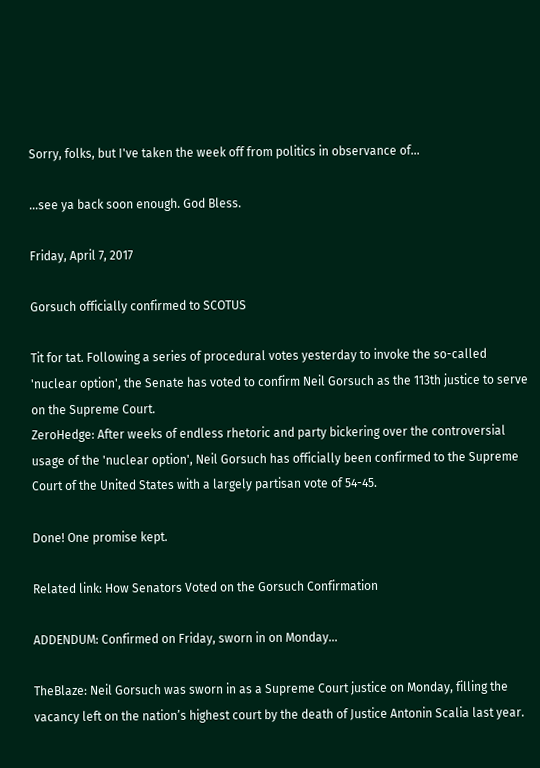Sorry, folks, but I've taken the week off from politics in observance of...

...see ya back soon enough. God Bless.

Friday, April 7, 2017

Gorsuch officially confirmed to SCOTUS

Tit for tat. Following a series of procedural votes yesterday to invoke the so-called 'nuclear option', the Senate has voted to confirm Neil Gorsuch as the 113th justice to serve on the Supreme Court.
ZeroHedge: After weeks of endless rhetoric and party bickering over the controversial usage of the 'nuclear option', Neil Gorsuch has officially been confirmed to the Supreme Court of the United States with a largely partisan vote of 54-45.

Done! One promise kept.

Related link: How Senators Voted on the Gorsuch Confirmation

ADDENDUM: Confirmed on Friday, sworn in on Monday...

TheBlaze: Neil Gorsuch was sworn in as a Supreme Court justice on Monday, filling the vacancy left on the nation’s highest court by the death of Justice Antonin Scalia last year.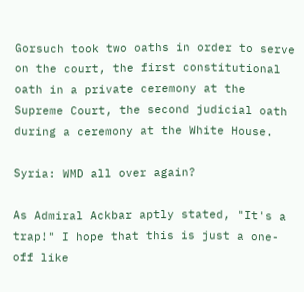Gorsuch took two oaths in order to serve on the court, the first constitutional oath in a private ceremony at the Supreme Court, the second judicial oath during a ceremony at the White House.

Syria: WMD all over again?

As Admiral Ackbar aptly stated, "It's a trap!" I hope that this is just a one-off like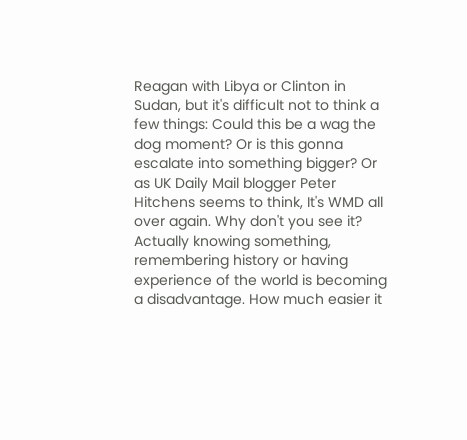Reagan with Libya or Clinton in Sudan, but it's difficult not to think a few things: Could this be a wag the dog moment? Or is this gonna escalate into something bigger? Or as UK Daily Mail blogger Peter Hitchens seems to think, It's WMD all over again. Why don't you see it?
Actually knowing something, remembering history or having experience of the world is becoming a disadvantage. How much easier it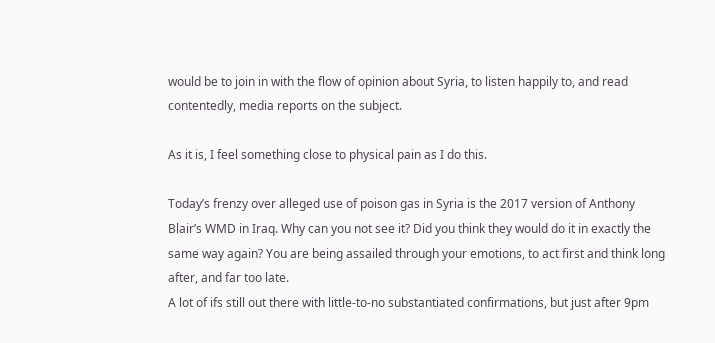would be to join in with the flow of opinion about Syria, to listen happily to, and read contentedly, media reports on the subject.

As it is, I feel something close to physical pain as I do this.

Today’s frenzy over alleged use of poison gas in Syria is the 2017 version of Anthony Blair’s WMD in Iraq. Why can you not see it? Did you think they would do it in exactly the same way again? You are being assailed through your emotions, to act first and think long after, and far too late.
A lot of ifs still out there with little-to-no substantiated confirmations, but just after 9pm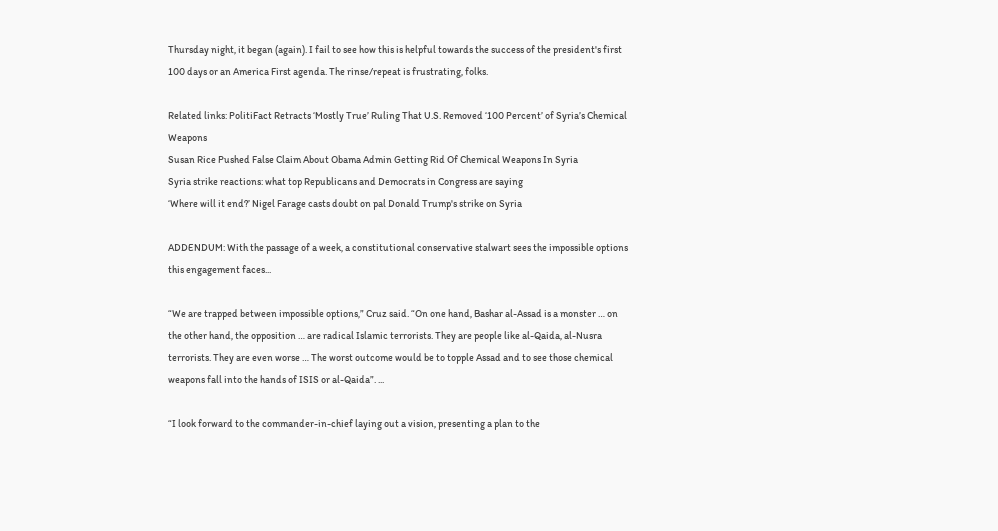Thursday night, it began (again). I fail to see how this is helpful towards the success of the president's first 100 days or an America First agenda. The rinse/repeat is frustrating, folks.

Related links: PolitiFact Retracts ‘Mostly True’ Ruling That U.S. Removed ‘100 Percent’ of Syria’s Chemical Weapons
Susan Rice Pushed False Claim About Obama Admin Getting Rid Of Chemical Weapons In Syria
Syria strike reactions: what top Republicans and Democrats in Congress are saying
‘Where will it end?’ Nigel Farage casts doubt on pal Donald Trump's strike on Syria

ADDENDUM: With the passage of a week, a constitutional conservative stalwart sees the impossible options this engagement faces...

“We are trapped between impossible options,” Cruz said. “On one hand, Bashar al-Assad is a monster … on the other hand, the opposition … are radical Islamic terrorists. They are people like al-Qaida, al-Nusra terrorists. They are even worse … The worst outcome would be to topple Assad and to see those chemical weapons fall into the hands of ISIS or al-Qaida”. ...

“I look forward to the commander-in-chief laying out a vision, presenting a plan to the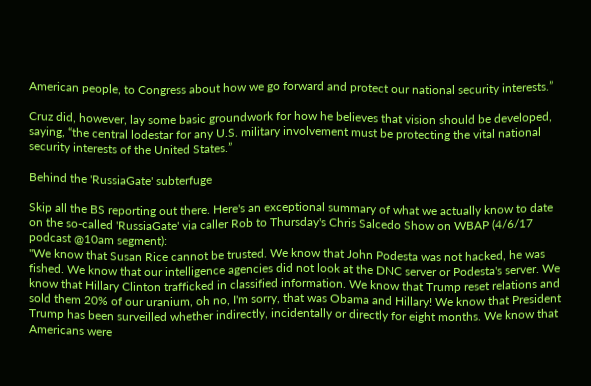American people, to Congress about how we go forward and protect our national security interests.”

Cruz did, however, lay some basic groundwork for how he believes that vision should be developed, saying, “the central lodestar for any U.S. military involvement must be protecting the vital national security interests of the United States.”

Behind the 'RussiaGate' subterfuge

Skip all the BS reporting out there. Here's an exceptional summary of what we actually know to date on the so-called 'RussiaGate' via caller Rob to Thursday's Chris Salcedo Show on WBAP (4/6/17 podcast @10am segment):
"We know that Susan Rice cannot be trusted. We know that John Podesta was not hacked, he was fished. We know that our intelligence agencies did not look at the DNC server or Podesta's server. We know that Hillary Clinton trafficked in classified information. We know that Trump reset relations and sold them 20% of our uranium, oh no, I'm sorry, that was Obama and Hillary! We know that President Trump has been surveilled whether indirectly, incidentally or directly for eight months. We know that Americans were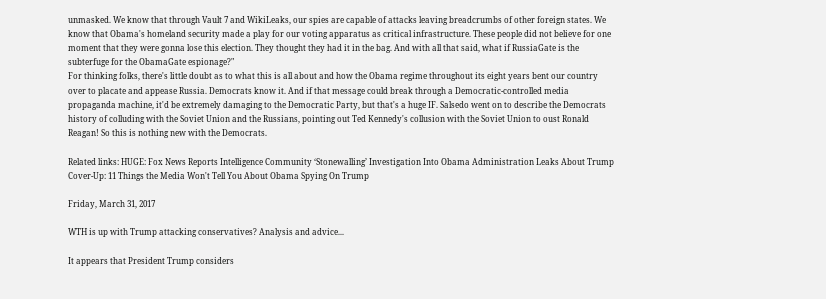unmasked. We know that through Vault 7 and WikiLeaks, our spies are capable of attacks leaving breadcrumbs of other foreign states. We know that Obama's homeland security made a play for our voting apparatus as critical infrastructure. These people did not believe for one moment that they were gonna lose this election. They thought they had it in the bag. And with all that said, what if RussiaGate is the subterfuge for the ObamaGate espionage?"
For thinking folks, there's little doubt as to what this is all about and how the Obama regime throughout its eight years bent our country over to placate and appease Russia. Democrats know it. And if that message could break through a Democratic-controlled media propaganda machine, it'd be extremely damaging to the Democratic Party, but that's a huge IF. Salsedo went on to describe the Democrats history of colluding with the Soviet Union and the Russians, pointing out Ted Kennedy's collusion with the Soviet Union to oust Ronald Reagan! So this is nothing new with the Democrats.

Related links: HUGE: Fox News Reports Intelligence Community ‘Stonewalling’ Investigation Into Obama Administration Leaks About Trump
Cover-Up: 11 Things the Media Won't Tell You About Obama Spying On Trump

Friday, March 31, 2017

WTH is up with Trump attacking conservatives? Analysis and advice...

It appears that President Trump considers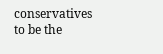conservatives to be the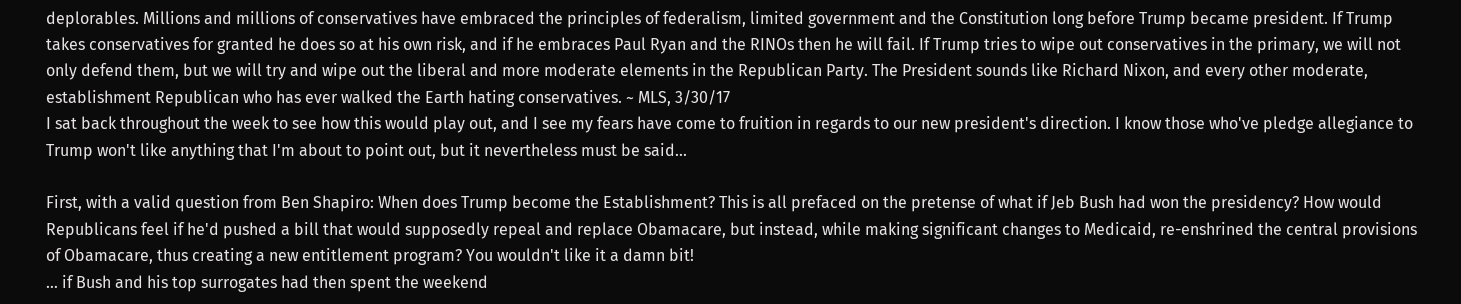deplorables. Millions and millions of conservatives have embraced the principles of federalism, limited government and the Constitution long before Trump became president. If Trump takes conservatives for granted he does so at his own risk, and if he embraces Paul Ryan and the RINOs then he will fail. If Trump tries to wipe out conservatives in the primary, we will not only defend them, but we will try and wipe out the liberal and more moderate elements in the Republican Party. The President sounds like Richard Nixon, and every other moderate, establishment Republican who has ever walked the Earth hating conservatives. ~ MLS, 3/30/17
I sat back throughout the week to see how this would play out, and I see my fears have come to fruition in regards to our new president's direction. I know those who've pledge allegiance to Trump won't like anything that I'm about to point out, but it nevertheless must be said...

First, with a valid question from Ben Shapiro: When does Trump become the Establishment? This is all prefaced on the pretense of what if Jeb Bush had won the presidency? How would Republicans feel if he'd pushed a bill that would supposedly repeal and replace Obamacare, but instead, while making significant changes to Medicaid, re-enshrined the central provisions of Obamacare, thus creating a new entitlement program? You wouldn't like it a damn bit!
… if Bush and his top surrogates had then spent the weekend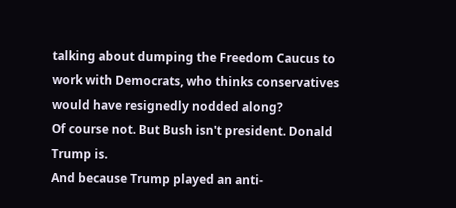talking about dumping the Freedom Caucus to work with Democrats, who thinks conservatives would have resignedly nodded along?
Of course not. But Bush isn't president. Donald Trump is.
And because Trump played an anti-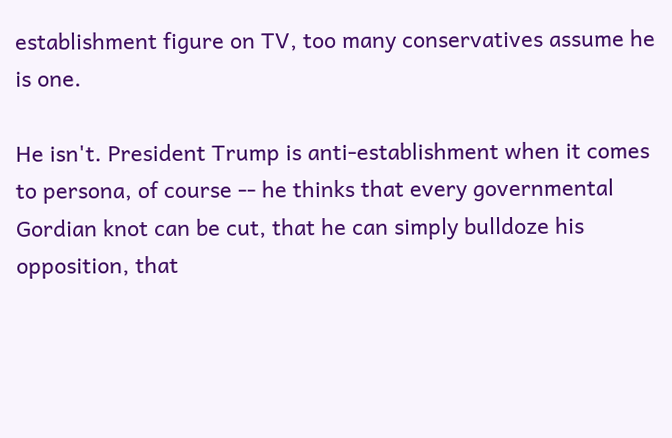establishment figure on TV, too many conservatives assume he is one.

He isn't. President Trump is anti-establishment when it comes to persona, of course -- he thinks that every governmental Gordian knot can be cut, that he can simply bulldoze his opposition, that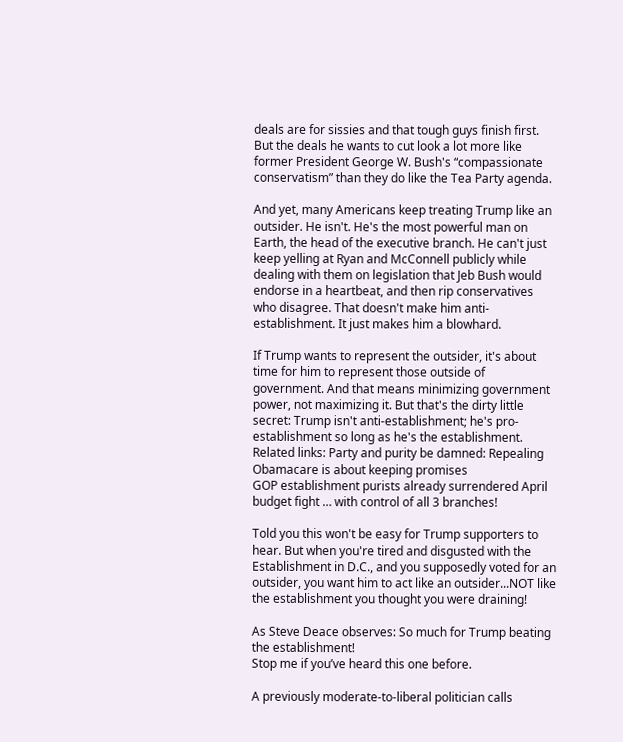deals are for sissies and that tough guys finish first. But the deals he wants to cut look a lot more like former President George W. Bush's “compassionate conservatism” than they do like the Tea Party agenda.

And yet, many Americans keep treating Trump like an outsider. He isn't. He's the most powerful man on Earth, the head of the executive branch. He can't just keep yelling at Ryan and McConnell publicly while dealing with them on legislation that Jeb Bush would endorse in a heartbeat, and then rip conservatives who disagree. That doesn't make him anti-establishment. It just makes him a blowhard.

If Trump wants to represent the outsider, it's about time for him to represent those outside of government. And that means minimizing government power, not maximizing it. But that's the dirty little secret: Trump isn't anti-establishment; he's pro-establishment so long as he's the establishment.
Related links: Party and purity be damned: Repealing Obamacare is about keeping promises
GOP establishment purists already surrendered April budget fight … with control of all 3 branches!

Told you this won't be easy for Trump supporters to hear. But when you're tired and disgusted with the Establishment in D.C., and you supposedly voted for an outsider, you want him to act like an outsider...NOT like the establishment you thought you were draining!

As Steve Deace observes: So much for Trump beating the establishment!
Stop me if you’ve heard this one before.

A previously moderate-to-liberal politician calls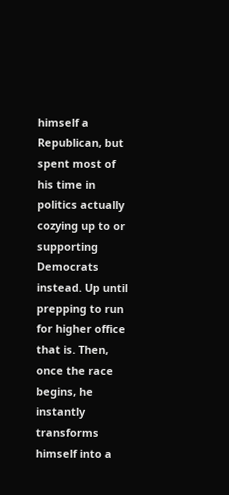himself a Republican, but spent most of his time in politics actually cozying up to or supporting Democrats instead. Up until prepping to run for higher office that is. Then, once the race begins, he instantly transforms himself into a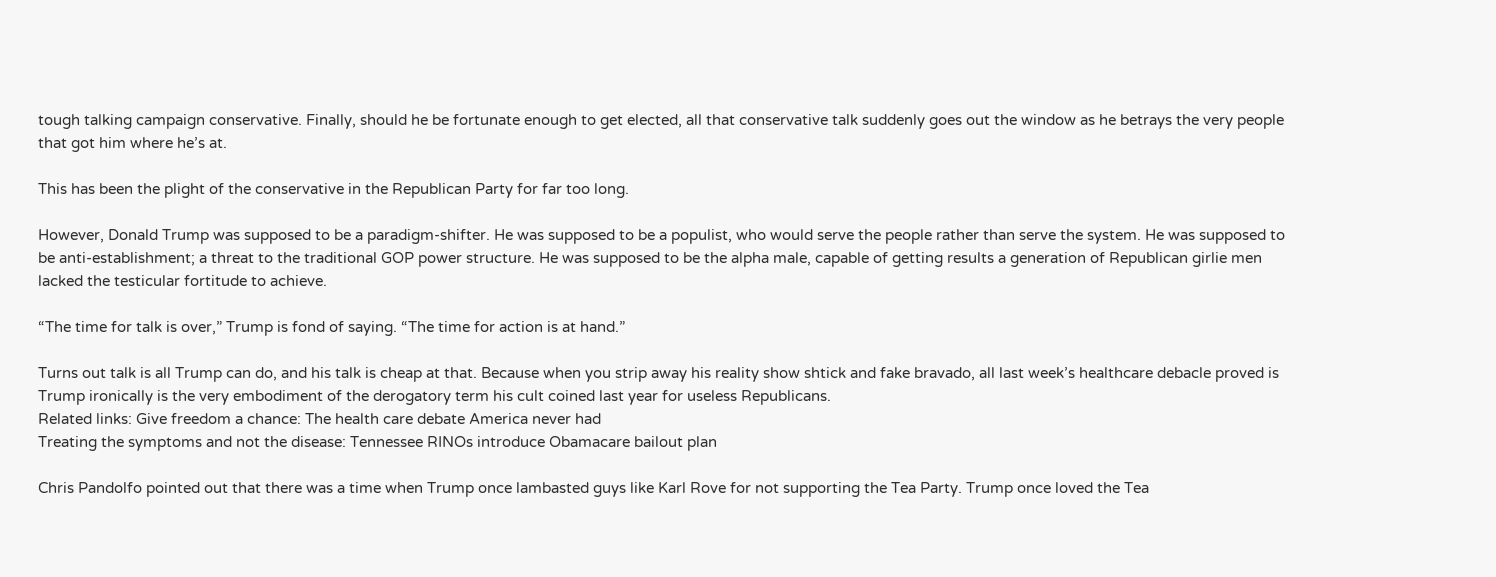tough talking campaign conservative. Finally, should he be fortunate enough to get elected, all that conservative talk suddenly goes out the window as he betrays the very people that got him where he’s at.

This has been the plight of the conservative in the Republican Party for far too long.

However, Donald Trump was supposed to be a paradigm-shifter. He was supposed to be a populist, who would serve the people rather than serve the system. He was supposed to be anti-establishment; a threat to the traditional GOP power structure. He was supposed to be the alpha male, capable of getting results a generation of Republican girlie men lacked the testicular fortitude to achieve.

“The time for talk is over,” Trump is fond of saying. “The time for action is at hand.”

Turns out talk is all Trump can do, and his talk is cheap at that. Because when you strip away his reality show shtick and fake bravado, all last week’s healthcare debacle proved is Trump ironically is the very embodiment of the derogatory term his cult coined last year for useless Republicans.
Related links: Give freedom a chance: The health care debate America never had
Treating the symptoms and not the disease: Tennessee RINOs introduce Obamacare bailout plan

Chris Pandolfo pointed out that there was a time when Trump once lambasted guys like Karl Rove for not supporting the Tea Party. Trump once loved the Tea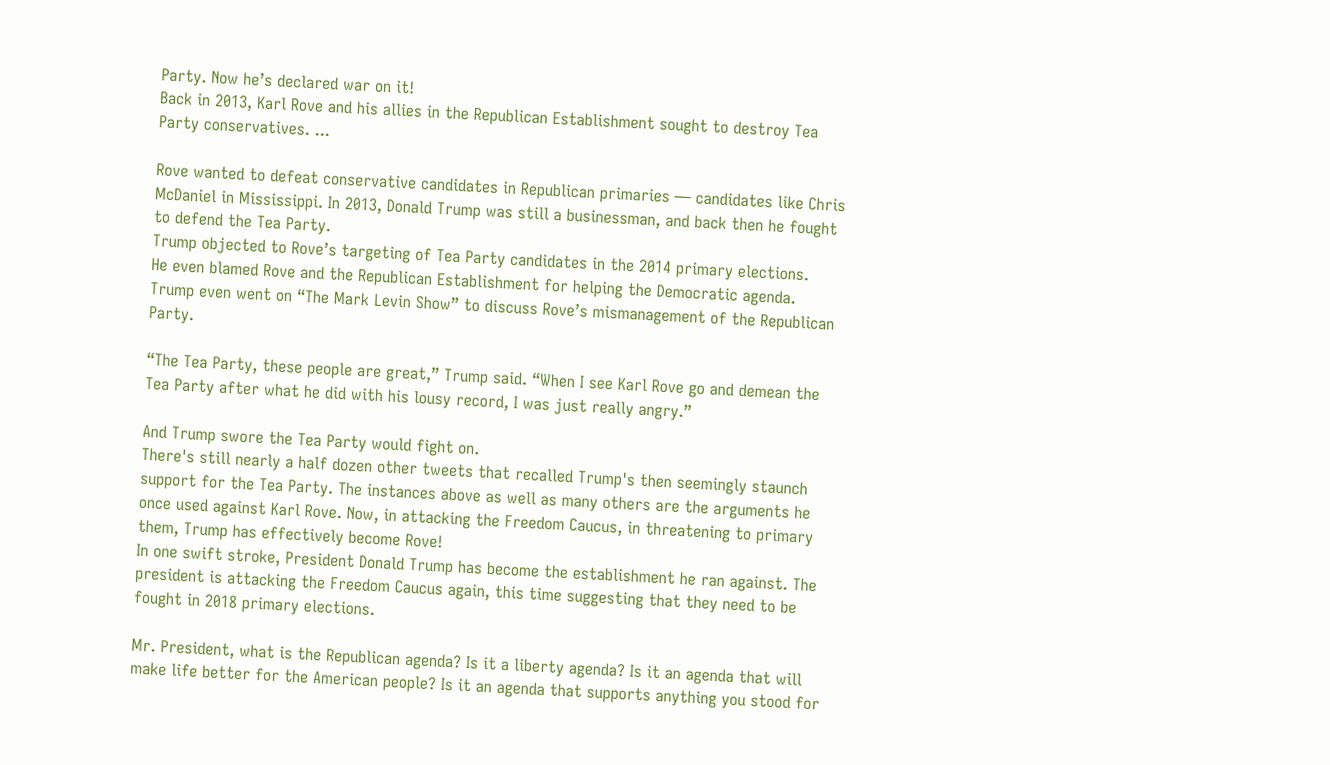Party. Now he’s declared war on it!
Back in 2013, Karl Rove and his allies in the Republican Establishment sought to destroy Tea Party conservatives. ...

Rove wanted to defeat conservative candidates in Republican primaries — candidates like Chris McDaniel in Mississippi. In 2013, Donald Trump was still a businessman, and back then he fought to defend the Tea Party.
Trump objected to Rove’s targeting of Tea Party candidates in the 2014 primary elections.
He even blamed Rove and the Republican Establishment for helping the Democratic agenda.
Trump even went on “The Mark Levin Show” to discuss Rove’s mismanagement of the Republican Party.

“The Tea Party, these people are great,” Trump said. “When I see Karl Rove go and demean the Tea Party after what he did with his lousy record, I was just really angry.”

And Trump swore the Tea Party would fight on.
There's still nearly a half dozen other tweets that recalled Trump's then seemingly staunch support for the Tea Party. The instances above as well as many others are the arguments he once used against Karl Rove. Now, in attacking the Freedom Caucus, in threatening to primary them, Trump has effectively become Rove!
In one swift stroke, President Donald Trump has become the establishment he ran against. The president is attacking the Freedom Caucus again, this time suggesting that they need to be fought in 2018 primary elections.

Mr. President, what is the Republican agenda? Is it a liberty agenda? Is it an agenda that will make life better for the American people? Is it an agenda that supports anything you stood for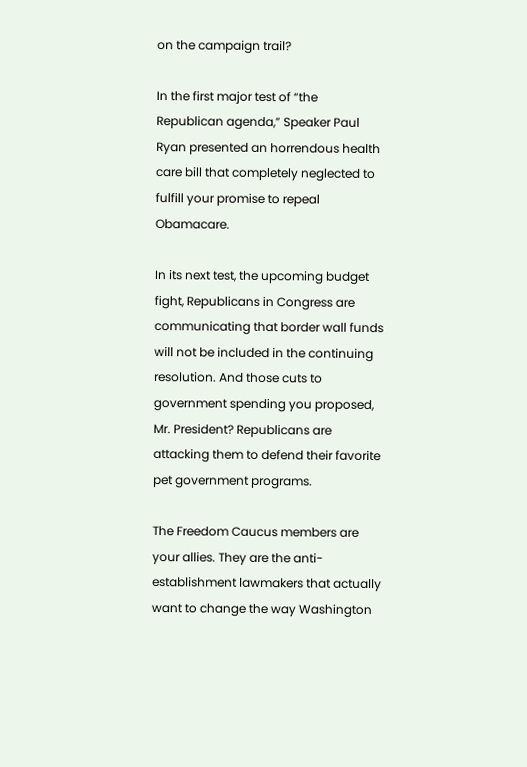on the campaign trail?

In the first major test of “the Republican agenda,” Speaker Paul Ryan presented an horrendous health care bill that completely neglected to fulfill your promise to repeal Obamacare.

In its next test, the upcoming budget fight, Republicans in Congress are communicating that border wall funds will not be included in the continuing resolution. And those cuts to government spending you proposed, Mr. President? Republicans are attacking them to defend their favorite pet government programs.

The Freedom Caucus members are your allies. They are the anti-establishment lawmakers that actually want to change the way Washington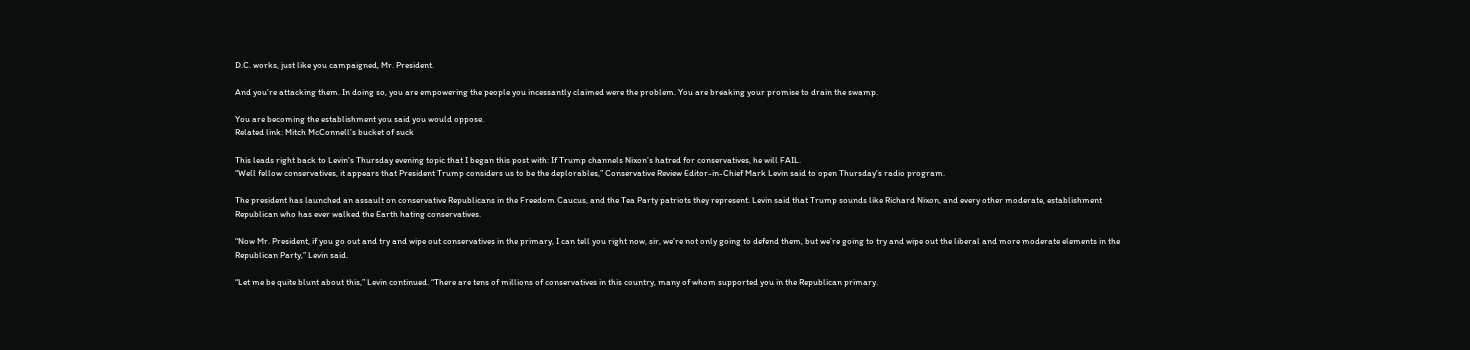D.C. works, just like you campaigned, Mr. President.

And you’re attacking them. In doing so, you are empowering the people you incessantly claimed were the problem. You are breaking your promise to drain the swamp.

You are becoming the establishment you said you would oppose.
Related link: Mitch McConnell’s bucket of suck

This leads right back to Levin's Thursday evening topic that I began this post with: If Trump channels Nixon’s hatred for conservatives, he will FAIL.
“Well fellow conservatives, it appears that President Trump considers us to be the deplorables,” Conservative Review Editor-in-Chief Mark Levin said to open Thursday's radio program.

The president has launched an assault on conservative Republicans in the Freedom Caucus, and the Tea Party patriots they represent. Levin said that Trump sounds like Richard Nixon, and every other moderate, establishment Republican who has ever walked the Earth hating conservatives.

“Now Mr. President, if you go out and try and wipe out conservatives in the primary, I can tell you right now, sir, we’re not only going to defend them, but we’re going to try and wipe out the liberal and more moderate elements in the Republican Party,” Levin said.

“Let me be quite blunt about this,” Levin continued. “There are tens of millions of conservatives in this country, many of whom supported you in the Republican primary.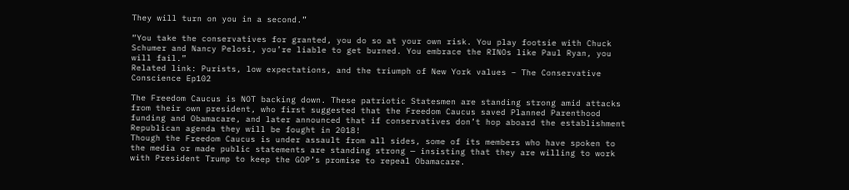They will turn on you in a second.”

“You take the conservatives for granted, you do so at your own risk. You play footsie with Chuck Schumer and Nancy Pelosi, you’re liable to get burned. You embrace the RINOs like Paul Ryan, you will fail.”
Related link: Purists, low expectations, and the triumph of New York values – The Conservative Conscience Ep102

The Freedom Caucus is NOT backing down. These patriotic Statesmen are standing strong amid attacks from their own president, who first suggested that the Freedom Caucus saved Planned Parenthood funding and Obamacare, and later announced that if conservatives don’t hop aboard the establishment Republican agenda they will be fought in 2018!
Though the Freedom Caucus is under assault from all sides, some of its members who have spoken to the media or made public statements are standing strong — insisting that they are willing to work with President Trump to keep the GOP’s promise to repeal Obamacare.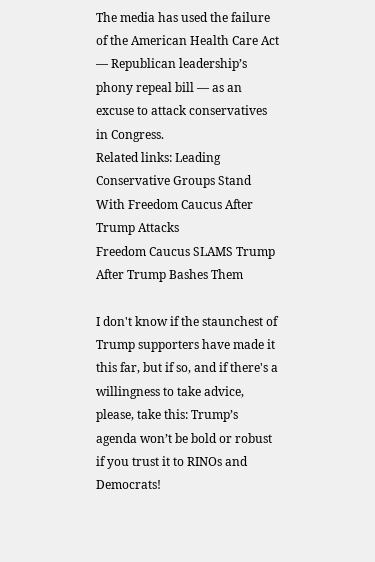The media has used the failure of the American Health Care Act — Republican leadership’s phony repeal bill — as an excuse to attack conservatives in Congress.
Related links: Leading Conservative Groups Stand With Freedom Caucus After Trump Attacks
Freedom Caucus SLAMS Trump After Trump Bashes Them

I don't know if the staunchest of Trump supporters have made it this far, but if so, and if there's a willingness to take advice, please, take this: Trump’s agenda won’t be bold or robust if you trust it to RINOs and Democrats!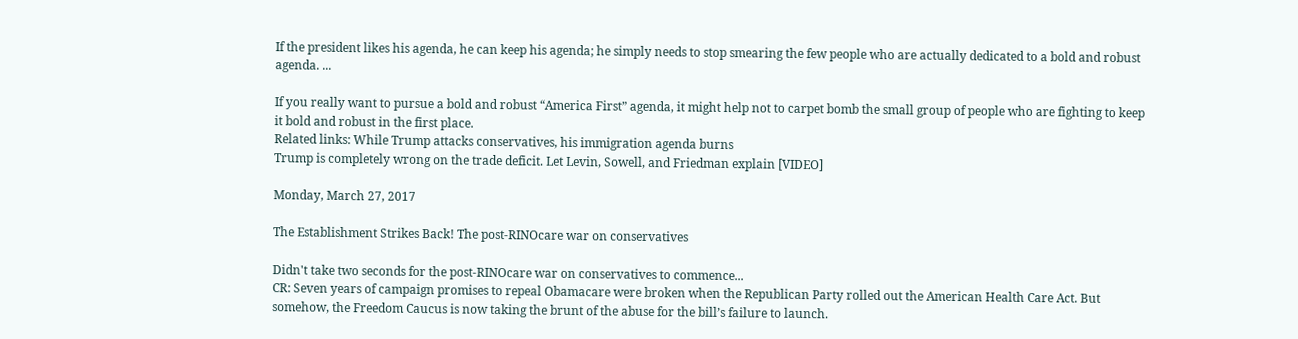If the president likes his agenda, he can keep his agenda; he simply needs to stop smearing the few people who are actually dedicated to a bold and robust agenda. ...

If you really want to pursue a bold and robust “America First” agenda, it might help not to carpet bomb the small group of people who are fighting to keep it bold and robust in the first place.
Related links: While Trump attacks conservatives, his immigration agenda burns
Trump is completely wrong on the trade deficit. Let Levin, Sowell, and Friedman explain [VIDEO]

Monday, March 27, 2017

The Establishment Strikes Back! The post-RINOcare war on conservatives

Didn't take two seconds for the post-RINOcare war on conservatives to commence...
CR: Seven years of campaign promises to repeal Obamacare were broken when the Republican Party rolled out the American Health Care Act. But somehow, the Freedom Caucus is now taking the brunt of the abuse for the bill’s failure to launch.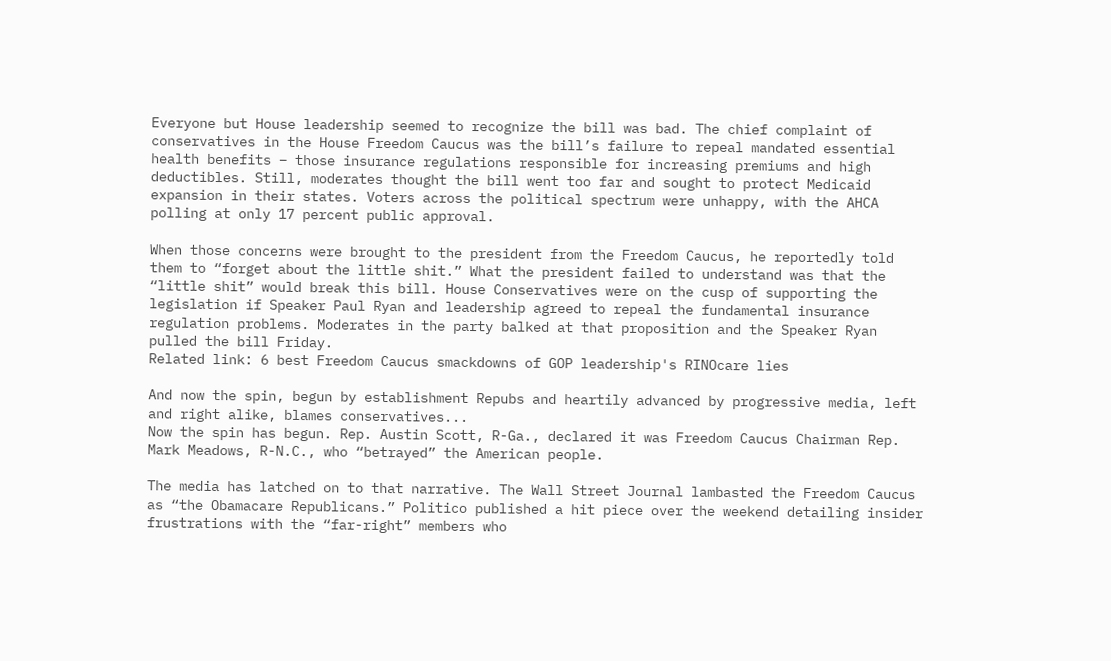Everyone but House leadership seemed to recognize the bill was bad. The chief complaint of conservatives in the House Freedom Caucus was the bill’s failure to repeal mandated essential health benefits – those insurance regulations responsible for increasing premiums and high deductibles. Still, moderates thought the bill went too far and sought to protect Medicaid expansion in their states. Voters across the political spectrum were unhappy, with the AHCA polling at only 17 percent public approval.

When those concerns were brought to the president from the Freedom Caucus, he reportedly told them to “forget about the little shit.” What the president failed to understand was that the “little shit” would break this bill. House Conservatives were on the cusp of supporting the legislation if Speaker Paul Ryan and leadership agreed to repeal the fundamental insurance regulation problems. Moderates in the party balked at that proposition and the Speaker Ryan pulled the bill Friday.
Related link: 6 best Freedom Caucus smackdowns of GOP leadership's RINOcare lies

And now the spin, begun by establishment Repubs and heartily advanced by progressive media, left and right alike, blames conservatives...
Now the spin has begun. Rep. Austin Scott, R-Ga., declared it was Freedom Caucus Chairman Rep. Mark Meadows, R-N.C., who “betrayed” the American people.

The media has latched on to that narrative. The Wall Street Journal lambasted the Freedom Caucus as “the Obamacare Republicans.” Politico published a hit piece over the weekend detailing insider frustrations with the “far-right” members who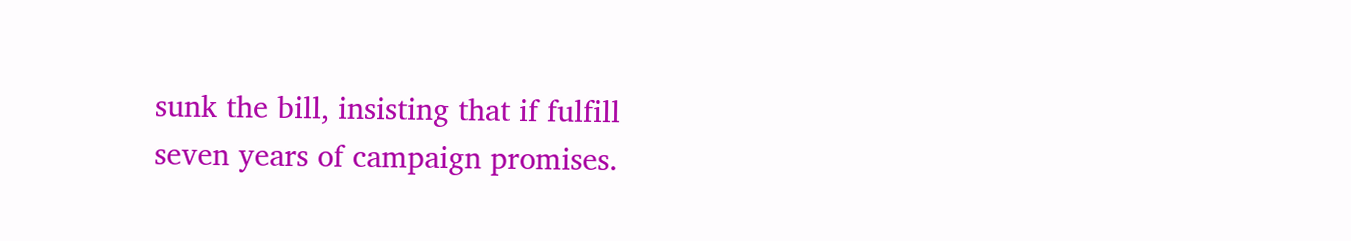sunk the bill, insisting that if fulfill seven years of campaign promises.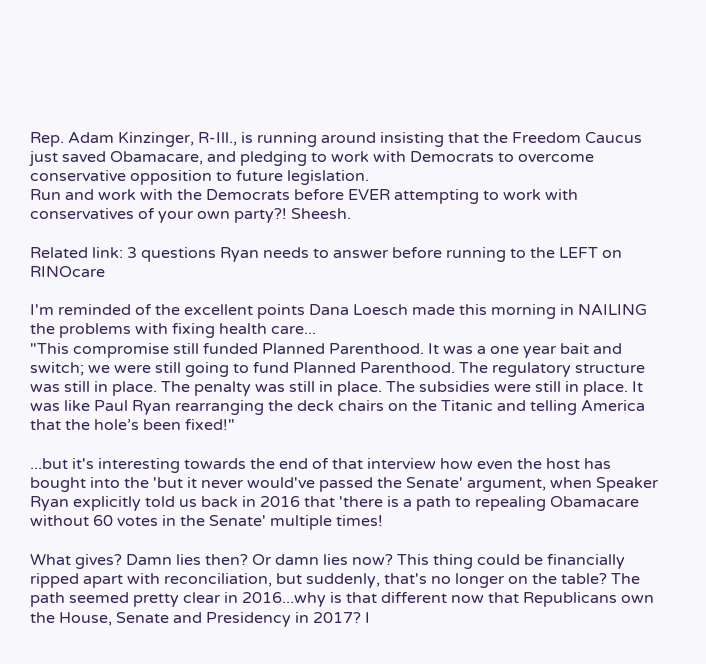Rep. Adam Kinzinger, R-Ill., is running around insisting that the Freedom Caucus just saved Obamacare, and pledging to work with Democrats to overcome conservative opposition to future legislation.
Run and work with the Democrats before EVER attempting to work with conservatives of your own party?! Sheesh.

Related link: 3 questions Ryan needs to answer before running to the LEFT on RINOcare

I'm reminded of the excellent points Dana Loesch made this morning in NAILING the problems with fixing health care...
"This compromise still funded Planned Parenthood. It was a one year bait and switch; we were still going to fund Planned Parenthood. The regulatory structure was still in place. The penalty was still in place. The subsidies were still in place. It was like Paul Ryan rearranging the deck chairs on the Titanic and telling America that the hole’s been fixed!"

...but it's interesting towards the end of that interview how even the host has bought into the 'but it never would've passed the Senate' argument, when Speaker Ryan explicitly told us back in 2016 that 'there is a path to repealing Obamacare without 60 votes in the Senate' multiple times!

What gives? Damn lies then? Or damn lies now? This thing could be financially ripped apart with reconciliation, but suddenly, that's no longer on the table? The path seemed pretty clear in 2016...why is that different now that Republicans own the House, Senate and Presidency in 2017? I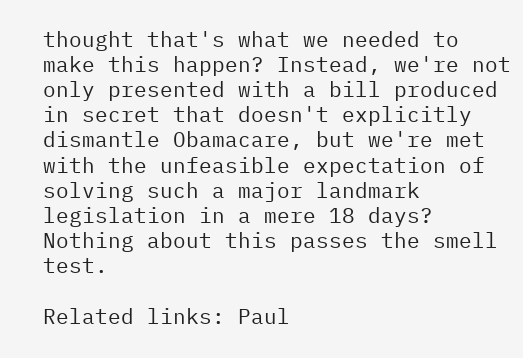thought that's what we needed to make this happen? Instead, we're not only presented with a bill produced in secret that doesn't explicitly dismantle Obamacare, but we're met with the unfeasible expectation of solving such a major landmark legislation in a mere 18 days? Nothing about this passes the smell test.

Related links: Paul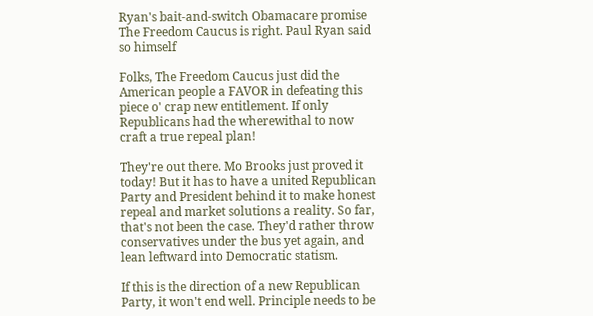Ryan's bait-and-switch Obamacare promise
The Freedom Caucus is right. Paul Ryan said so himself

Folks, The Freedom Caucus just did the American people a FAVOR in defeating this piece o' crap new entitlement. If only Republicans had the wherewithal to now craft a true repeal plan!

They're out there. Mo Brooks just proved it today! But it has to have a united Republican Party and President behind it to make honest repeal and market solutions a reality. So far, that's not been the case. They'd rather throw conservatives under the bus yet again, and lean leftward into Democratic statism.

If this is the direction of a new Republican Party, it won't end well. Principle needs to be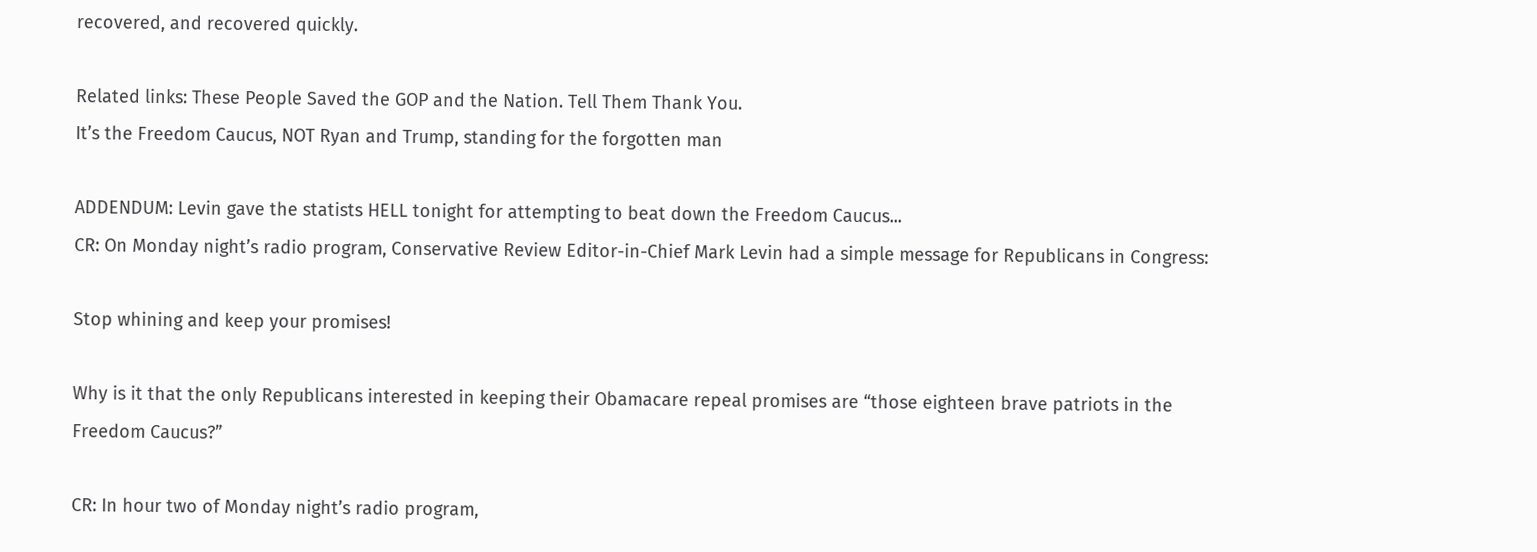recovered, and recovered quickly.

Related links: These People Saved the GOP and the Nation. Tell Them Thank You.
It’s the Freedom Caucus, NOT Ryan and Trump, standing for the forgotten man

ADDENDUM: Levin gave the statists HELL tonight for attempting to beat down the Freedom Caucus...
CR: On Monday night’s radio program, Conservative Review Editor-in-Chief Mark Levin had a simple message for Republicans in Congress:

Stop whining and keep your promises!

Why is it that the only Republicans interested in keeping their Obamacare repeal promises are “those eighteen brave patriots in the Freedom Caucus?”

CR: In hour two of Monday night’s radio program,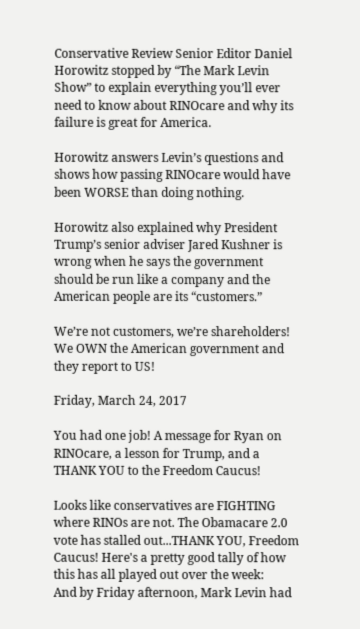Conservative Review Senior Editor Daniel Horowitz stopped by “The Mark Levin Show” to explain everything you’ll ever need to know about RINOcare and why its failure is great for America.

Horowitz answers Levin’s questions and shows how passing RINOcare would have been WORSE than doing nothing.

Horowitz also explained why President Trump’s senior adviser Jared Kushner is wrong when he says the government should be run like a company and the American people are its “customers.”

We’re not customers, we’re shareholders! We OWN the American government and they report to US!

Friday, March 24, 2017

You had one job! A message for Ryan on RINOcare, a lesson for Trump, and a THANK YOU to the Freedom Caucus!

Looks like conservatives are FIGHTING where RINOs are not. The Obamacare 2.0 vote has stalled out...THANK YOU, Freedom Caucus! Here's a pretty good tally of how this has all played out over the week:
And by Friday afternoon, Mark Levin had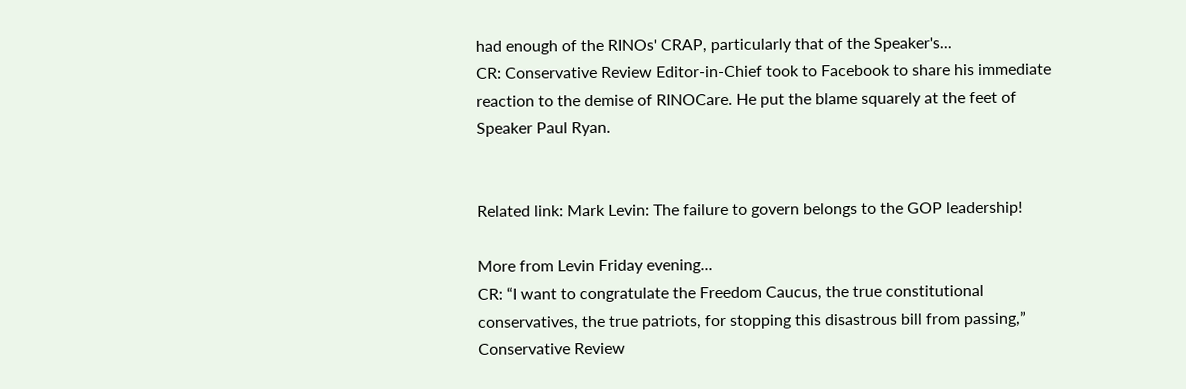had enough of the RINOs' CRAP, particularly that of the Speaker's...
CR: Conservative Review Editor-in-Chief took to Facebook to share his immediate reaction to the demise of RINOCare. He put the blame squarely at the feet of Speaker Paul Ryan.


Related link: Mark Levin: The failure to govern belongs to the GOP leadership!

More from Levin Friday evening...
CR: “I want to congratulate the Freedom Caucus, the true constitutional conservatives, the true patriots, for stopping this disastrous bill from passing,” Conservative Review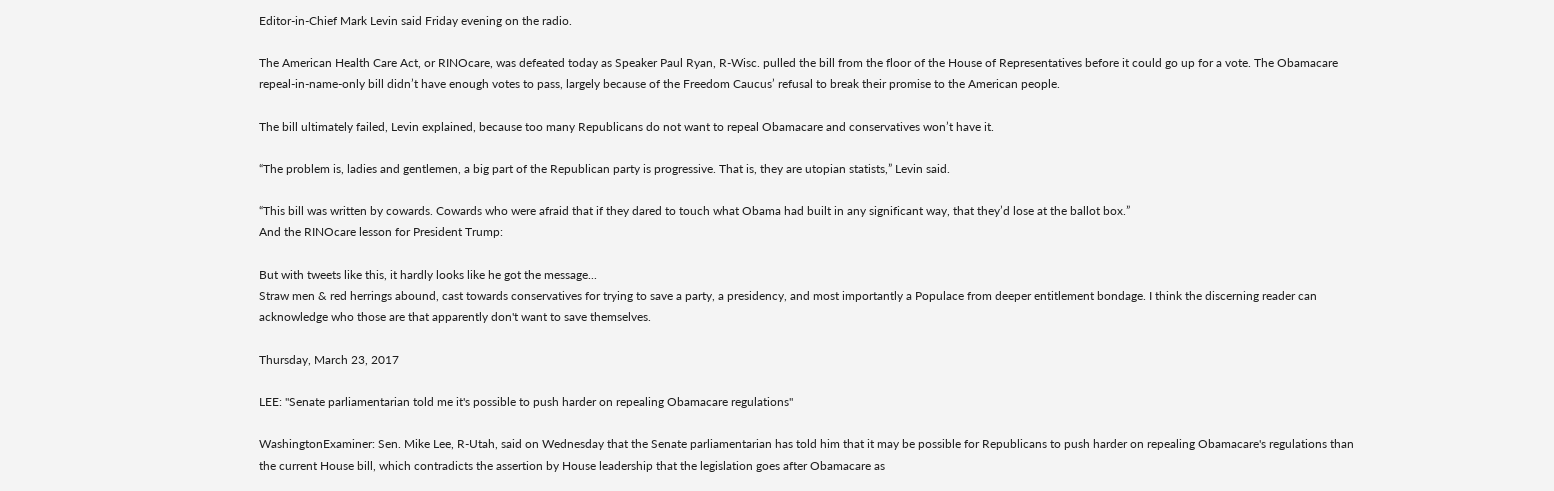Editor-in-Chief Mark Levin said Friday evening on the radio.

The American Health Care Act, or RINOcare, was defeated today as Speaker Paul Ryan, R-Wisc. pulled the bill from the floor of the House of Representatives before it could go up for a vote. The Obamacare repeal-in-name-only bill didn’t have enough votes to pass, largely because of the Freedom Caucus’ refusal to break their promise to the American people.

The bill ultimately failed, Levin explained, because too many Republicans do not want to repeal Obamacare and conservatives won’t have it.

“The problem is, ladies and gentlemen, a big part of the Republican party is progressive. That is, they are utopian statists,” Levin said.

“This bill was written by cowards. Cowards who were afraid that if they dared to touch what Obama had built in any significant way, that they’d lose at the ballot box.”
And the RINOcare lesson for President Trump:

But with tweets like this, it hardly looks like he got the message...
Straw men & red herrings abound, cast towards conservatives for trying to save a party, a presidency, and most importantly a Populace from deeper entitlement bondage. I think the discerning reader can acknowledge who those are that apparently don't want to save themselves.

Thursday, March 23, 2017

LEE: "Senate parliamentarian told me it's possible to push harder on repealing Obamacare regulations"

WashingtonExaminer: Sen. Mike Lee, R-Utah, said on Wednesday that the Senate parliamentarian has told him that it may be possible for Republicans to push harder on repealing Obamacare's regulations than the current House bill, which contradicts the assertion by House leadership that the legislation goes after Obamacare as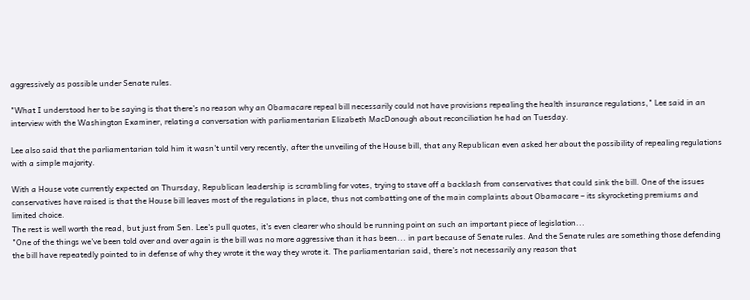aggressively as possible under Senate rules.

"What I understood her to be saying is that there's no reason why an Obamacare repeal bill necessarily could not have provisions repealing the health insurance regulations," Lee said in an interview with the Washington Examiner, relating a conversation with parliamentarian Elizabeth MacDonough about reconciliation he had on Tuesday.

Lee also said that the parliamentarian told him it wasn't until very recently, after the unveiling of the House bill, that any Republican even asked her about the possibility of repealing regulations with a simple majority.

With a House vote currently expected on Thursday, Republican leadership is scrambling for votes, trying to stave off a backlash from conservatives that could sink the bill. One of the issues conservatives have raised is that the House bill leaves most of the regulations in place, thus not combatting one of the main complaints about Obamacare – its skyrocketing premiums and limited choice.
The rest is well worth the read, but just from Sen. Lee's pull quotes, it's even clearer who should be running point on such an important piece of legislation...
"One of the things we've been told over and over again is the bill was no more aggressive than it has been... in part because of Senate rules. And the Senate rules are something those defending the bill have repeatedly pointed to in defense of why they wrote it the way they wrote it. The parliamentarian said, there's not necessarily any reason that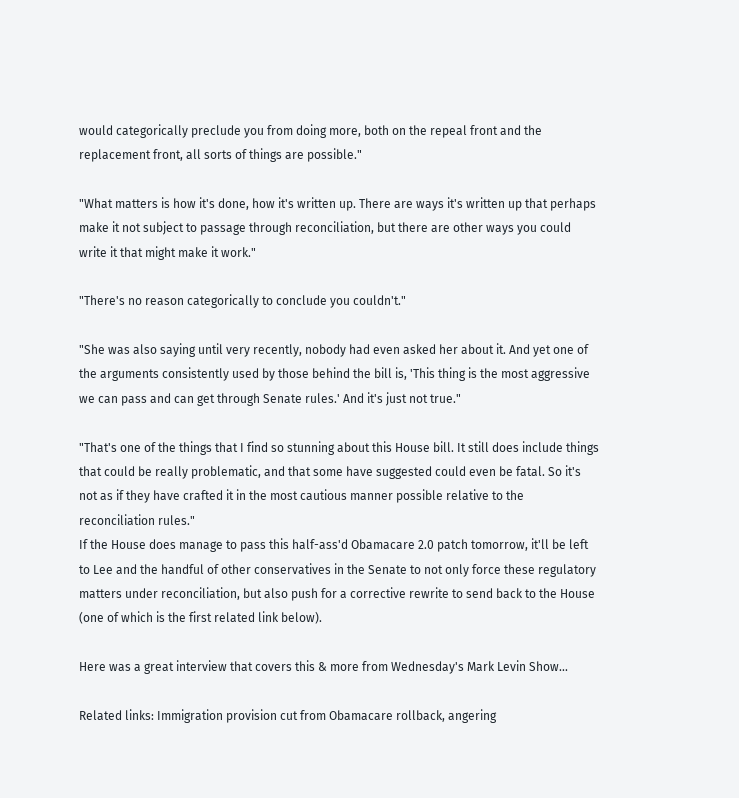would categorically preclude you from doing more, both on the repeal front and the replacement front, all sorts of things are possible."

"What matters is how it's done, how it's written up. There are ways it's written up that perhaps make it not subject to passage through reconciliation, but there are other ways you could write it that might make it work."

"There's no reason categorically to conclude you couldn't."

"She was also saying until very recently, nobody had even asked her about it. And yet one of the arguments consistently used by those behind the bill is, 'This thing is the most aggressive we can pass and can get through Senate rules.' And it's just not true."

"That's one of the things that I find so stunning about this House bill. It still does include things that could be really problematic, and that some have suggested could even be fatal. So it's not as if they have crafted it in the most cautious manner possible relative to the reconciliation rules."
If the House does manage to pass this half-ass'd Obamacare 2.0 patch tomorrow, it'll be left to Lee and the handful of other conservatives in the Senate to not only force these regulatory matters under reconciliation, but also push for a corrective rewrite to send back to the House (one of which is the first related link below).

Here was a great interview that covers this & more from Wednesday's Mark Levin Show...

Related links: Immigration provision cut from Obamacare rollback, angering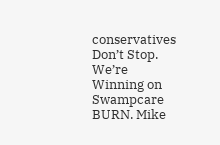conservatives
Don’t Stop. We’re Winning on Swampcare
BURN. Mike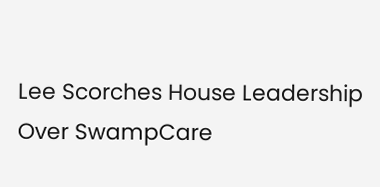Lee Scorches House Leadership Over SwampCare